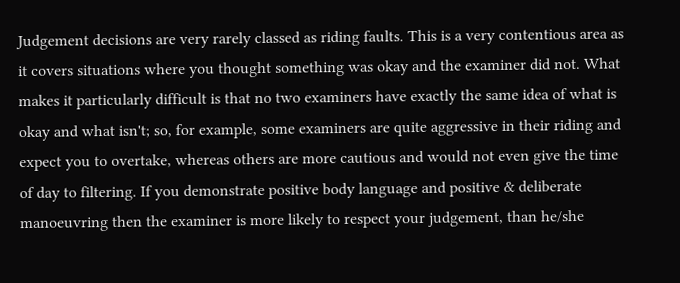Judgement decisions are very rarely classed as riding faults. This is a very contentious area as it covers situations where you thought something was okay and the examiner did not. What makes it particularly difficult is that no two examiners have exactly the same idea of what is okay and what isn't; so, for example, some examiners are quite aggressive in their riding and expect you to overtake, whereas others are more cautious and would not even give the time of day to filtering. If you demonstrate positive body language and positive & deliberate manoeuvring then the examiner is more likely to respect your judgement, than he/she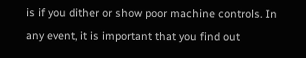is if you dither or show poor machine controls. In any event, it is important that you find out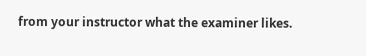from your instructor what the examiner likes.